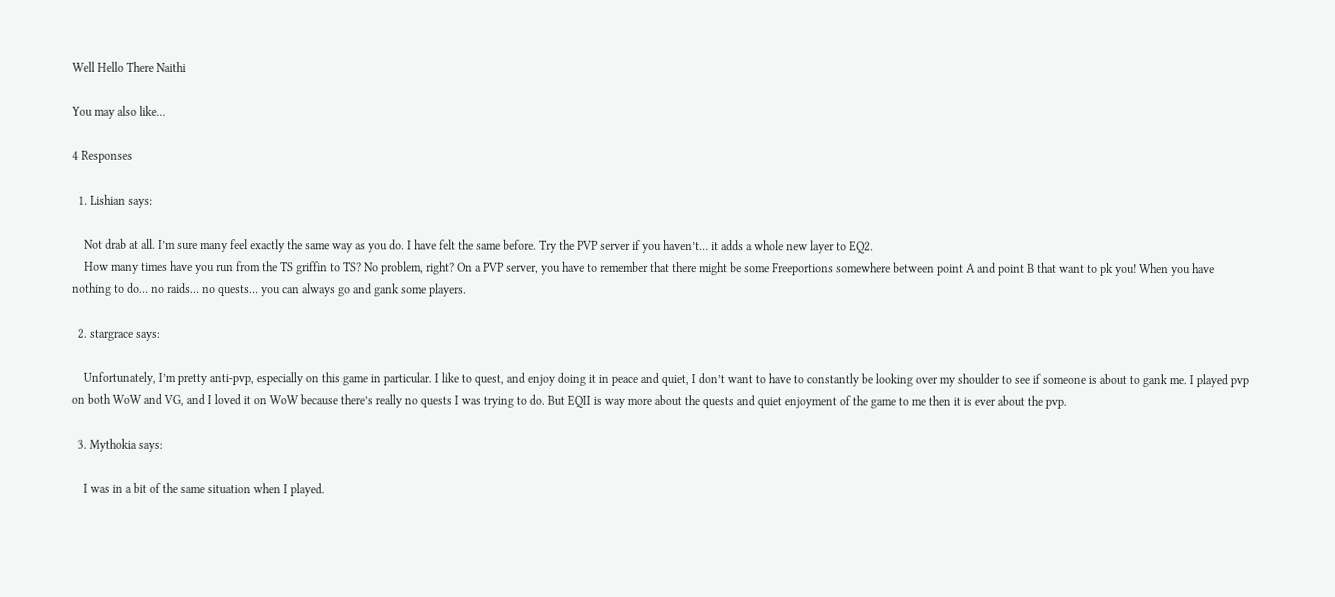Well Hello There Naithi

You may also like...

4 Responses

  1. Lishian says:

    Not drab at all. I’m sure many feel exactly the same way as you do. I have felt the same before. Try the PVP server if you haven’t… it adds a whole new layer to EQ2.
    How many times have you run from the TS griffin to TS? No problem, right? On a PVP server, you have to remember that there might be some Freeportions somewhere between point A and point B that want to pk you! When you have nothing to do… no raids… no quests… you can always go and gank some players.

  2. stargrace says:

    Unfortunately, I’m pretty anti-pvp, especially on this game in particular. I like to quest, and enjoy doing it in peace and quiet, I don’t want to have to constantly be looking over my shoulder to see if someone is about to gank me. I played pvp on both WoW and VG, and I loved it on WoW because there’s really no quests I was trying to do. But EQII is way more about the quests and quiet enjoyment of the game to me then it is ever about the pvp.

  3. Mythokia says:

    I was in a bit of the same situation when I played.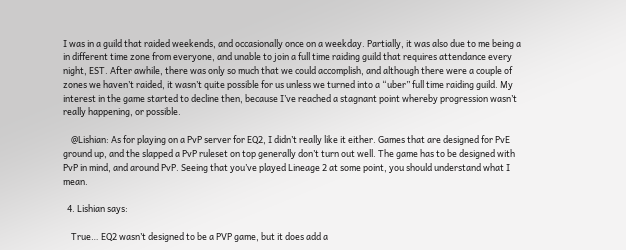I was in a guild that raided weekends, and occasionally once on a weekday. Partially, it was also due to me being a in different time zone from everyone, and unable to join a full time raiding guild that requires attendance every night, EST. After awhile, there was only so much that we could accomplish, and although there were a couple of zones we haven’t raided, it wasn’t quite possible for us unless we turned into a “uber” full time raiding guild. My interest in the game started to decline then, because I’ve reached a stagnant point whereby progression wasn’t really happening, or possible.

    @Lishian: As for playing on a PvP server for EQ2, I didn’t really like it either. Games that are designed for PvE ground up, and the slapped a PvP ruleset on top generally don’t turn out well. The game has to be designed with PvP in mind, and around PvP. Seeing that you’ve played Lineage 2 at some point, you should understand what I mean.

  4. Lishian says:

    True… EQ2 wasn’t designed to be a PVP game, but it does add a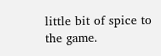little bit of spice to the game.